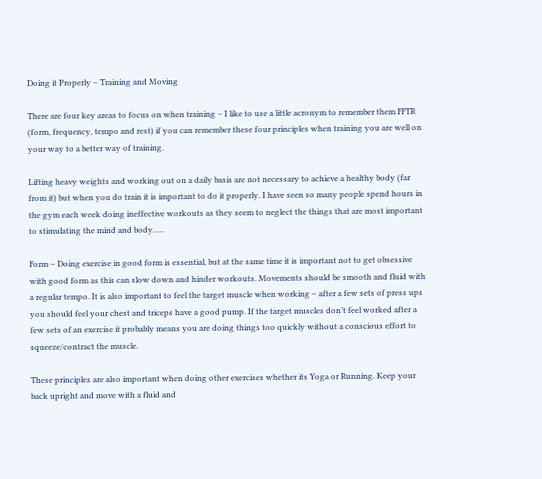Doing it Properly – Training and Moving

There are four key areas to focus on when training – I like to use a little acronym to remember them FFTR (form, frequency, tempo and rest) if you can remember these four principles when training you are well on your way to a better way of training.

Lifting heavy weights and working out on a daily basis are not necessary to achieve a healthy body (far from it) but when you do train it is important to do it properly. I have seen so many people spend hours in the gym each week doing ineffective workouts as they seem to neglect the things that are most important to stimulating the mind and body…..

Form – Doing exercise in good form is essential, but at the same time it is important not to get obsessive with good form as this can slow down and hinder workouts. Movements should be smooth and fluid with a regular tempo. It is also important to feel the target muscle when working – after a few sets of press ups you should feel your chest and triceps have a good pump. If the target muscles don’t feel worked after a few sets of an exercise it probably means you are doing things too quickly without a conscious effort to squeeze/contract the muscle.

These principles are also important when doing other exercises whether its Yoga or Running. Keep your back upright and move with a fluid and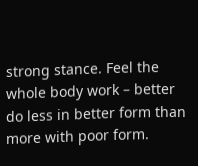strong stance. Feel the whole body work – better do less in better form than more with poor form.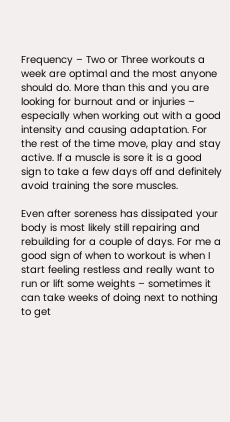Frequency – Two or Three workouts a week are optimal and the most anyone should do. More than this and you are looking for burnout and or injuries – especially when working out with a good intensity and causing adaptation. For the rest of the time move, play and stay active. If a muscle is sore it is a good sign to take a few days off and definitely avoid training the sore muscles.

Even after soreness has dissipated your body is most likely still repairing and rebuilding for a couple of days. For me a good sign of when to workout is when I start feeling restless and really want to run or lift some weights – sometimes it can take weeks of doing next to nothing to get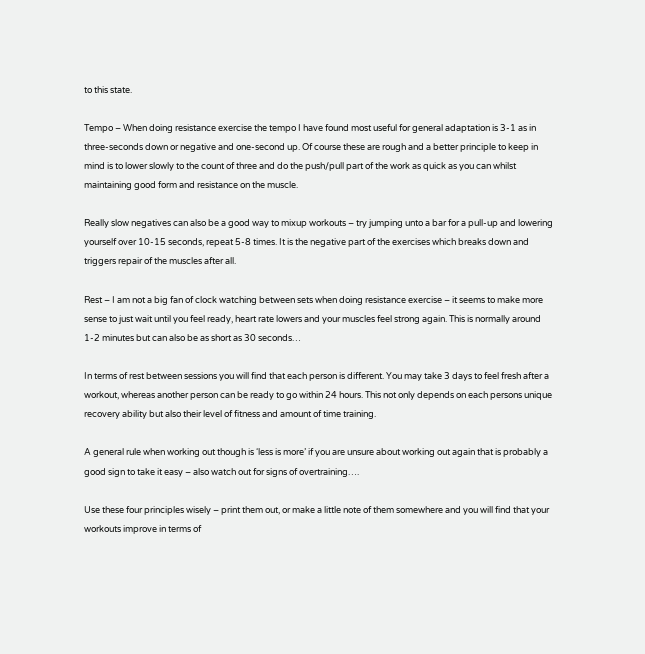to this state.

Tempo – When doing resistance exercise the tempo I have found most useful for general adaptation is 3-1 as in three-seconds down or negative and one-second up. Of course these are rough and a better principle to keep in mind is to lower slowly to the count of three and do the push/pull part of the work as quick as you can whilst maintaining good form and resistance on the muscle.

Really slow negatives can also be a good way to mixup workouts – try jumping unto a bar for a pull-up and lowering yourself over 10-15 seconds, repeat 5-8 times. It is the negative part of the exercises which breaks down and triggers repair of the muscles after all.

Rest – I am not a big fan of clock watching between sets when doing resistance exercise – it seems to make more sense to just wait until you feel ready, heart rate lowers and your muscles feel strong again. This is normally around 1-2 minutes but can also be as short as 30 seconds…

In terms of rest between sessions you will find that each person is different. You may take 3 days to feel fresh after a workout, whereas another person can be ready to go within 24 hours. This not only depends on each persons unique recovery ability but also their level of fitness and amount of time training.

A general rule when working out though is ‘less is more’ if you are unsure about working out again that is probably a good sign to take it easy – also watch out for signs of overtraining….

Use these four principles wisely – print them out, or make a little note of them somewhere and you will find that your workouts improve in terms of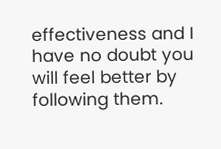effectiveness and I have no doubt you will feel better by following them.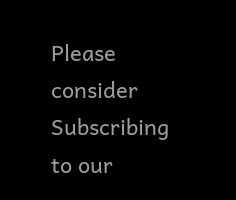Please consider Subscribing to our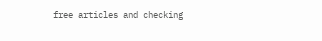free articles and checking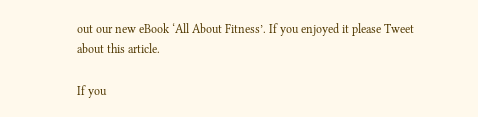out our new eBook ‘All About Fitness’. If you enjoyed it please Tweet about this article.

If you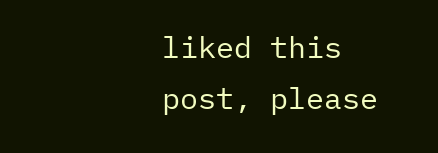liked this post, please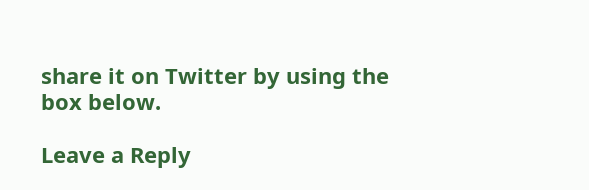share it on Twitter by using the box below.

Leave a Reply